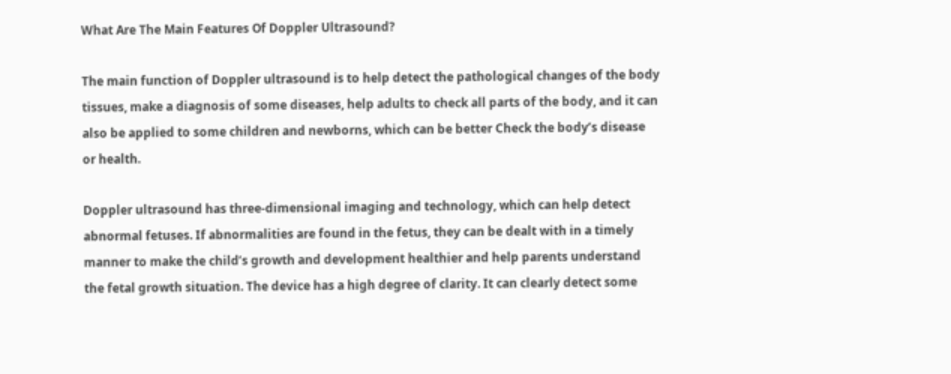What Are The Main Features Of Doppler Ultrasound?

The main function of Doppler ultrasound is to help detect the pathological changes of the body tissues, make a diagnosis of some diseases, help adults to check all parts of the body, and it can also be applied to some children and newborns, which can be better Check the body’s disease or health.

Doppler ultrasound has three-dimensional imaging and technology, which can help detect abnormal fetuses. If abnormalities are found in the fetus, they can be dealt with in a timely manner to make the child’s growth and development healthier and help parents understand the fetal growth situation. The device has a high degree of clarity. It can clearly detect some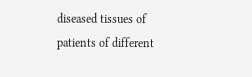diseased tissues of patients of different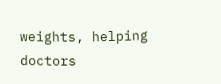weights, helping doctors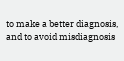to make a better diagnosis, and to avoid misdiagnosis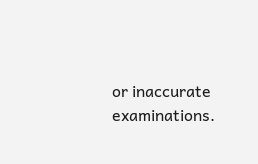or inaccurate examinations.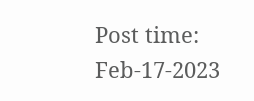Post time: Feb-17-2023